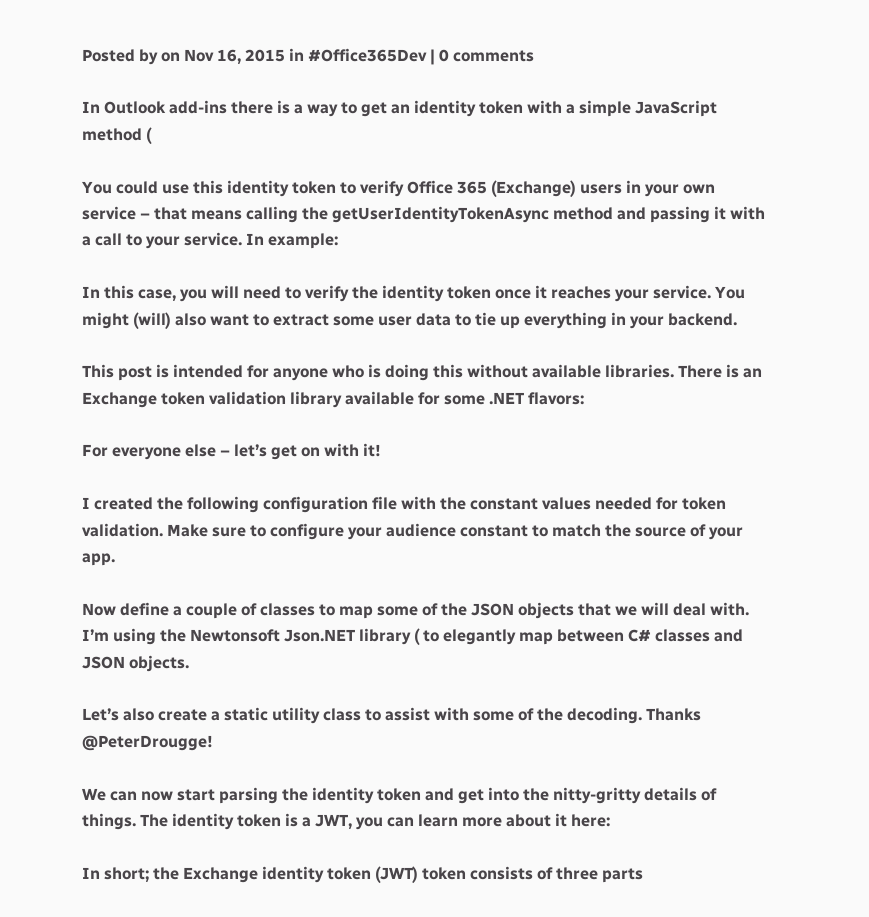Posted by on Nov 16, 2015 in #Office365Dev | 0 comments

In Outlook add-ins there is a way to get an identity token with a simple JavaScript method (

You could use this identity token to verify Office 365 (Exchange) users in your own service – that means calling the getUserIdentityTokenAsync method and passing it with a call to your service. In example:

In this case, you will need to verify the identity token once it reaches your service. You might (will) also want to extract some user data to tie up everything in your backend.

This post is intended for anyone who is doing this without available libraries. There is an Exchange token validation library available for some .NET flavors:

For everyone else – let’s get on with it!

I created the following configuration file with the constant values needed for token validation. Make sure to configure your audience constant to match the source of your app.

Now define a couple of classes to map some of the JSON objects that we will deal with. I’m using the Newtonsoft Json.NET library ( to elegantly map between C# classes and JSON objects.

Let’s also create a static utility class to assist with some of the decoding. Thanks @PeterDrougge!

We can now start parsing the identity token and get into the nitty-gritty details of things. The identity token is a JWT, you can learn more about it here:

In short; the Exchange identity token (JWT) token consists of three parts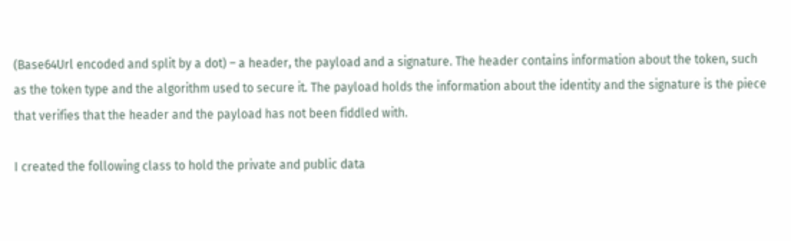(Base64Url encoded and split by a dot) – a header, the payload and a signature. The header contains information about the token, such as the token type and the algorithm used to secure it. The payload holds the information about the identity and the signature is the piece that verifies that the header and the payload has not been fiddled with.

I created the following class to hold the private and public data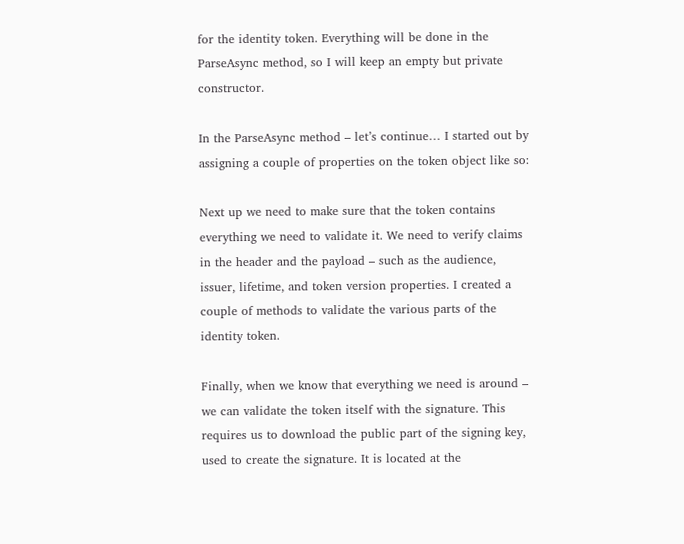for the identity token. Everything will be done in the ParseAsync method, so I will keep an empty but private constructor.

In the ParseAsync method – let’s continue… I started out by assigning a couple of properties on the token object like so:

Next up we need to make sure that the token contains everything we need to validate it. We need to verify claims in the header and the payload – such as the audience, issuer, lifetime, and token version properties. I created a couple of methods to validate the various parts of the identity token.

Finally, when we know that everything we need is around – we can validate the token itself with the signature. This requires us to download the public part of the signing key, used to create the signature. It is located at the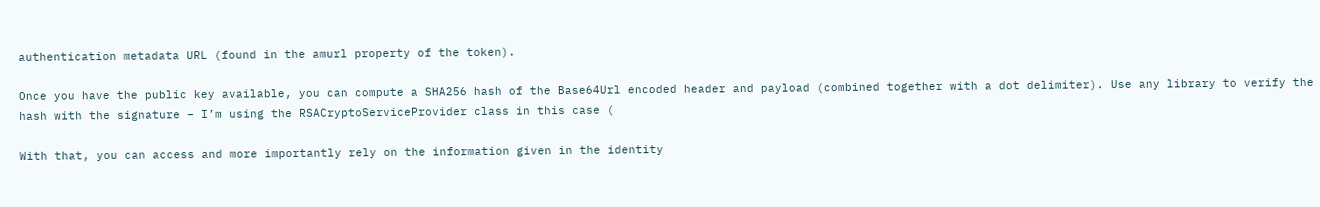authentication metadata URL (found in the amurl property of the token).

Once you have the public key available, you can compute a SHA256 hash of the Base64Url encoded header and payload (combined together with a dot delimiter). Use any library to verify the hash with the signature – I’m using the RSACryptoServiceProvider class in this case (

With that, you can access and more importantly rely on the information given in the identity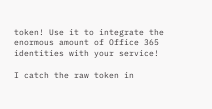token! Use it to integrate the enormous amount of Office 365 identities with your service!

I catch the raw token in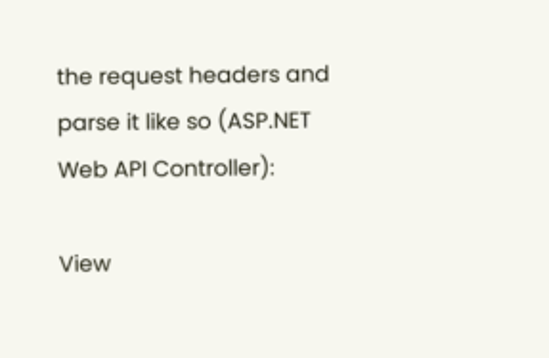the request headers and parse it like so (ASP.NET Web API Controller):

View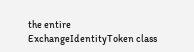the entire ExchangeIdentityToken class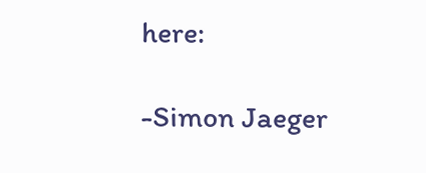here:

-Simon Jaeger